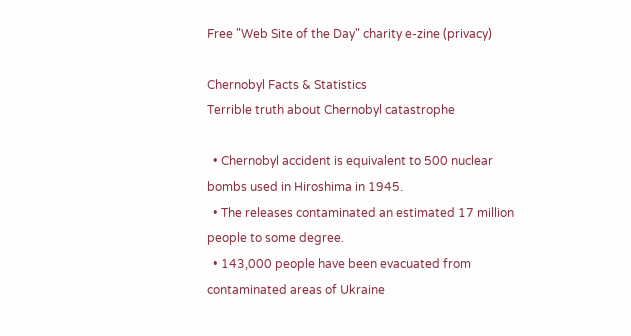Free "Web Site of the Day" charity e-zine (privacy)

Chernobyl Facts & Statistics
Terrible truth about Chernobyl catastrophe

  • Chernobyl accident is equivalent to 500 nuclear bombs used in Hiroshima in 1945.
  • The releases contaminated an estimated 17 million people to some degree.
  • 143,000 people have been evacuated from contaminated areas of Ukraine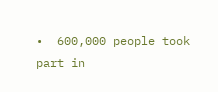•  600,000 people took part in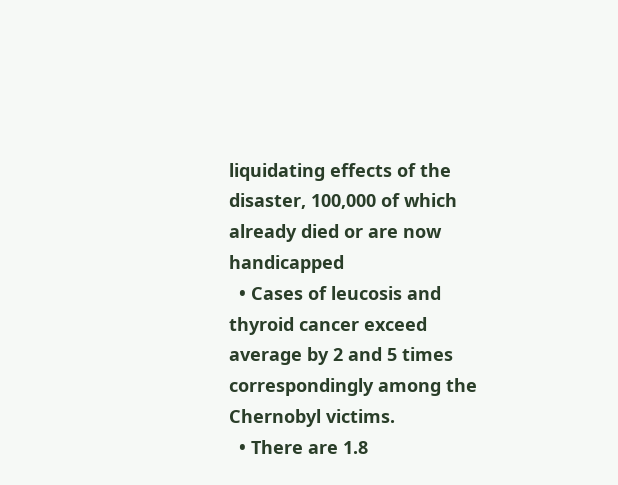liquidating effects of the disaster, 100,000 of which already died or are now handicapped
  • Cases of leucosis and thyroid cancer exceed average by 2 and 5 times correspondingly among the Chernobyl victims.
  • There are 1.8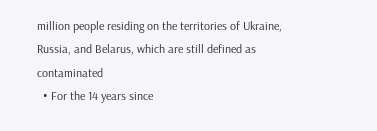million people residing on the territories of Ukraine, Russia, and Belarus, which are still defined as contaminated
  • For the 14 years since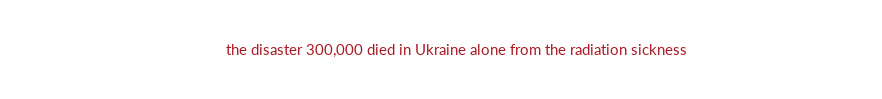the disaster 300,000 died in Ukraine alone from the radiation sickness